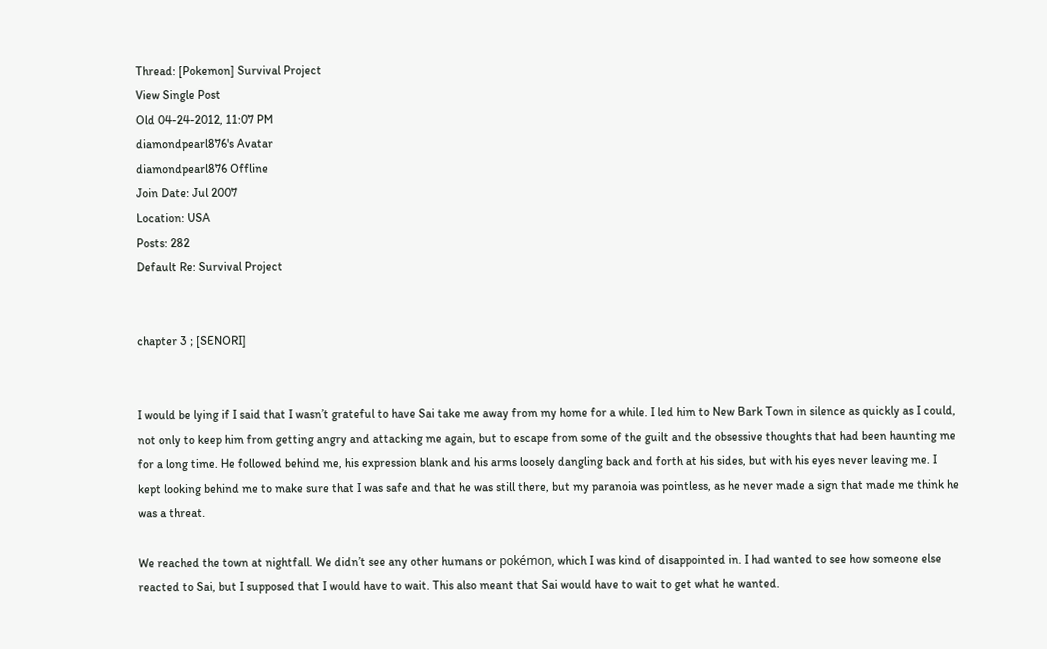Thread: [Pokemon] Survival Project
View Single Post
Old 04-24-2012, 11:07 PM
diamondpearl876's Avatar
diamondpearl876 Offline
Join Date: Jul 2007
Location: USA
Posts: 282
Default Re: Survival Project


chapter 3 ; [SENORI]


I would be lying if I said that I wasn’t grateful to have Sai take me away from my home for a while. I led him to New Bark Town in silence as quickly as I could, not only to keep him from getting angry and attacking me again, but to escape from some of the guilt and the obsessive thoughts that had been haunting me for a long time. He followed behind me, his expression blank and his arms loosely dangling back and forth at his sides, but with his eyes never leaving me. I kept looking behind me to make sure that I was safe and that he was still there, but my paranoia was pointless, as he never made a sign that made me think he was a threat.

We reached the town at nightfall. We didn’t see any other humans or pokémon, which I was kind of disappointed in. I had wanted to see how someone else reacted to Sai, but I supposed that I would have to wait. This also meant that Sai would have to wait to get what he wanted.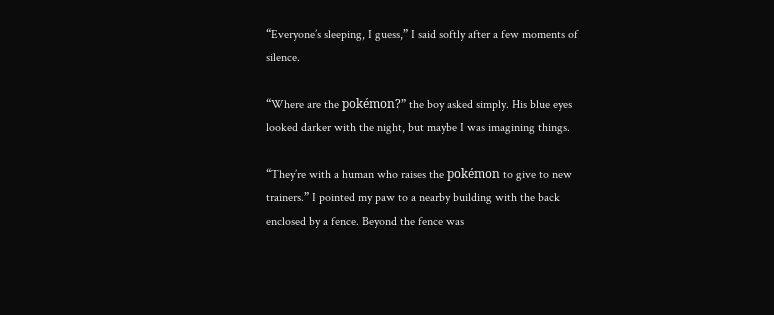“Everyone’s sleeping, I guess,” I said softly after a few moments of silence.

“Where are the pokémon?” the boy asked simply. His blue eyes looked darker with the night, but maybe I was imagining things.

“They’re with a human who raises the pokémon to give to new trainers.” I pointed my paw to a nearby building with the back enclosed by a fence. Beyond the fence was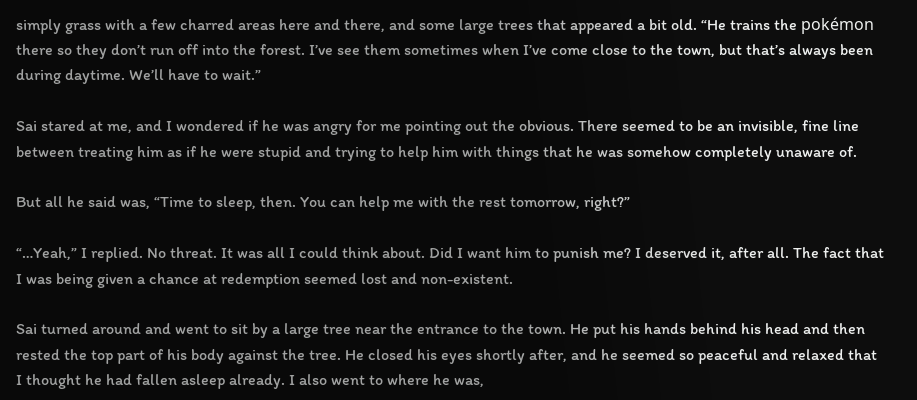simply grass with a few charred areas here and there, and some large trees that appeared a bit old. “He trains the pokémon there so they don’t run off into the forest. I’ve see them sometimes when I’ve come close to the town, but that’s always been during daytime. We’ll have to wait.”

Sai stared at me, and I wondered if he was angry for me pointing out the obvious. There seemed to be an invisible, fine line between treating him as if he were stupid and trying to help him with things that he was somehow completely unaware of.

But all he said was, “Time to sleep, then. You can help me with the rest tomorrow, right?”

“…Yeah,” I replied. No threat. It was all I could think about. Did I want him to punish me? I deserved it, after all. The fact that I was being given a chance at redemption seemed lost and non-existent.

Sai turned around and went to sit by a large tree near the entrance to the town. He put his hands behind his head and then rested the top part of his body against the tree. He closed his eyes shortly after, and he seemed so peaceful and relaxed that I thought he had fallen asleep already. I also went to where he was,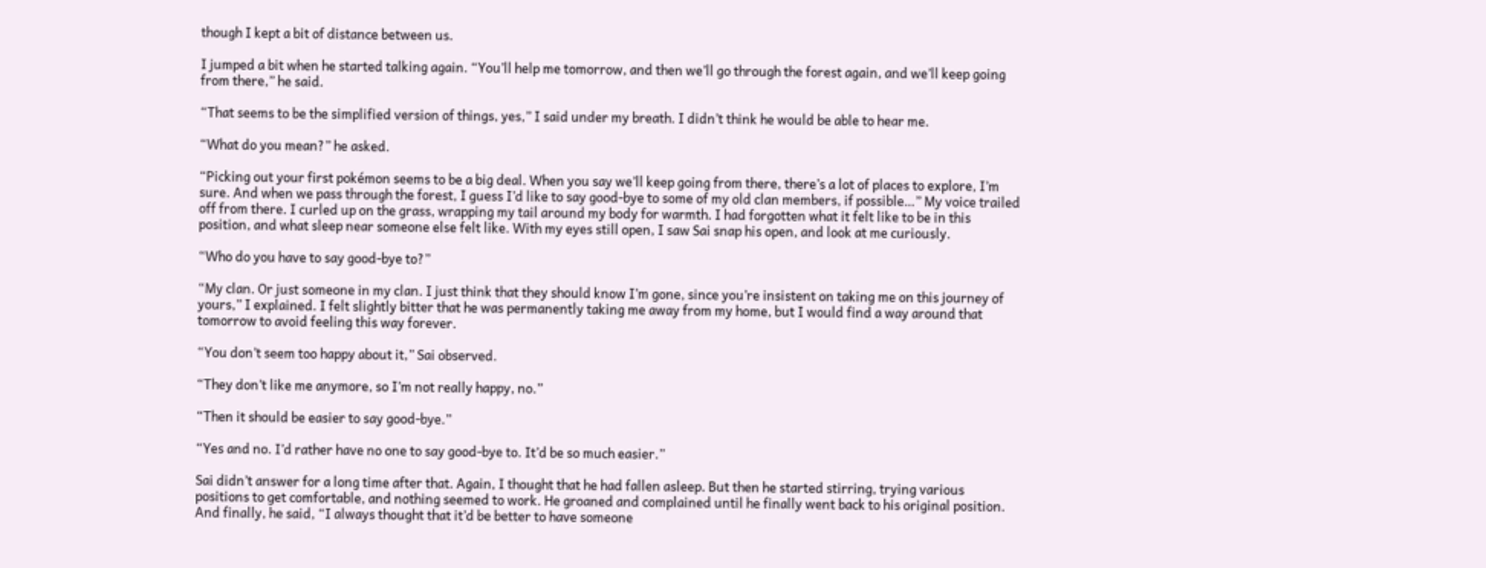though I kept a bit of distance between us.

I jumped a bit when he started talking again. “You’ll help me tomorrow, and then we’ll go through the forest again, and we’ll keep going from there,” he said.

“That seems to be the simplified version of things, yes,” I said under my breath. I didn’t think he would be able to hear me.

“What do you mean?” he asked.

“Picking out your first pokémon seems to be a big deal. When you say we’ll keep going from there, there’s a lot of places to explore, I’m sure. And when we pass through the forest, I guess I’d like to say good-bye to some of my old clan members, if possible…” My voice trailed off from there. I curled up on the grass, wrapping my tail around my body for warmth. I had forgotten what it felt like to be in this position, and what sleep near someone else felt like. With my eyes still open, I saw Sai snap his open, and look at me curiously.

“Who do you have to say good-bye to?”

“My clan. Or just someone in my clan. I just think that they should know I’m gone, since you’re insistent on taking me on this journey of yours,” I explained. I felt slightly bitter that he was permanently taking me away from my home, but I would find a way around that tomorrow to avoid feeling this way forever.

“You don’t seem too happy about it,” Sai observed.

“They don’t like me anymore, so I’m not really happy, no.”

“Then it should be easier to say good-bye.”

“Yes and no. I’d rather have no one to say good-bye to. It’d be so much easier.”

Sai didn’t answer for a long time after that. Again, I thought that he had fallen asleep. But then he started stirring, trying various positions to get comfortable, and nothing seemed to work. He groaned and complained until he finally went back to his original position. And finally, he said, “I always thought that it’d be better to have someone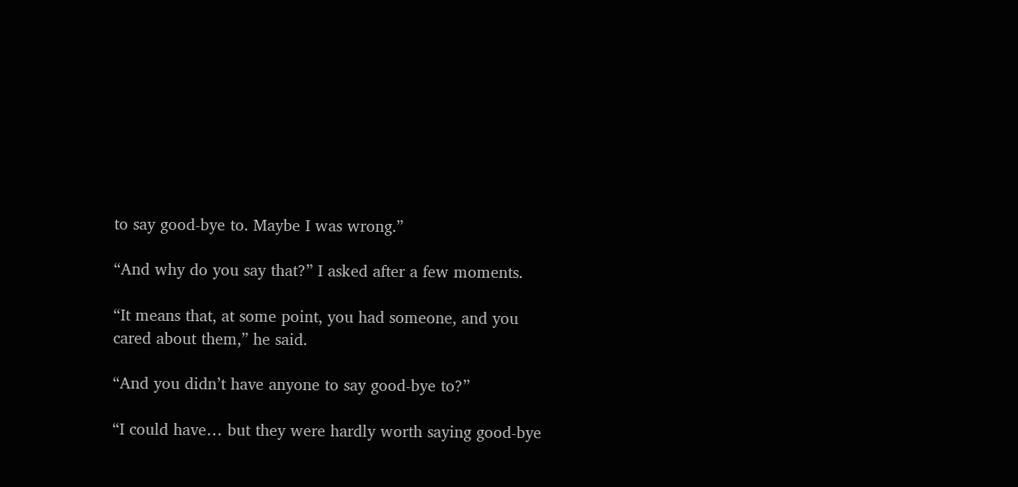to say good-bye to. Maybe I was wrong.”

“And why do you say that?” I asked after a few moments.

“It means that, at some point, you had someone, and you cared about them,” he said.

“And you didn’t have anyone to say good-bye to?”

“I could have… but they were hardly worth saying good-bye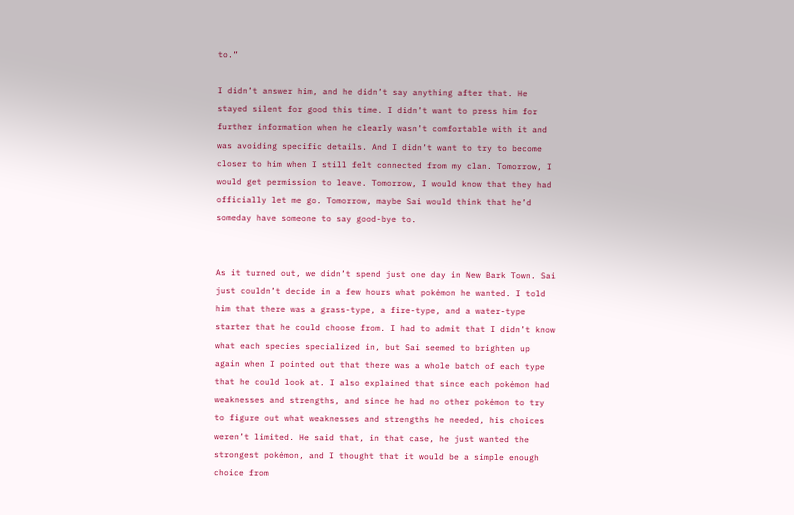to.”

I didn’t answer him, and he didn’t say anything after that. He stayed silent for good this time. I didn’t want to press him for further information when he clearly wasn’t comfortable with it and was avoiding specific details. And I didn’t want to try to become closer to him when I still felt connected from my clan. Tomorrow, I would get permission to leave. Tomorrow, I would know that they had officially let me go. Tomorrow, maybe Sai would think that he’d someday have someone to say good-bye to.


As it turned out, we didn’t spend just one day in New Bark Town. Sai just couldn’t decide in a few hours what pokémon he wanted. I told him that there was a grass-type, a fire-type, and a water-type starter that he could choose from. I had to admit that I didn’t know what each species specialized in, but Sai seemed to brighten up again when I pointed out that there was a whole batch of each type that he could look at. I also explained that since each pokémon had weaknesses and strengths, and since he had no other pokémon to try to figure out what weaknesses and strengths he needed, his choices weren’t limited. He said that, in that case, he just wanted the strongest pokémon, and I thought that it would be a simple enough choice from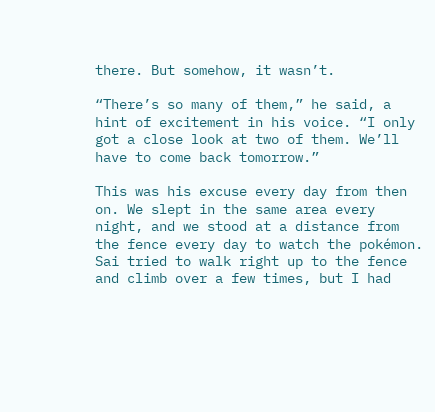there. But somehow, it wasn’t.

“There’s so many of them,” he said, a hint of excitement in his voice. “I only got a close look at two of them. We’ll have to come back tomorrow.”

This was his excuse every day from then on. We slept in the same area every night, and we stood at a distance from the fence every day to watch the pokémon. Sai tried to walk right up to the fence and climb over a few times, but I had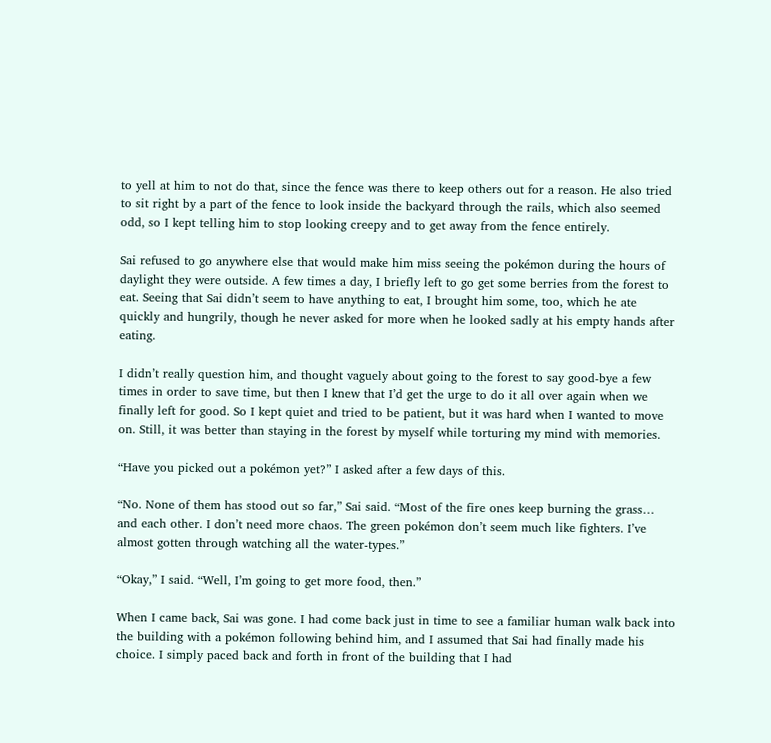to yell at him to not do that, since the fence was there to keep others out for a reason. He also tried to sit right by a part of the fence to look inside the backyard through the rails, which also seemed odd, so I kept telling him to stop looking creepy and to get away from the fence entirely.

Sai refused to go anywhere else that would make him miss seeing the pokémon during the hours of daylight they were outside. A few times a day, I briefly left to go get some berries from the forest to eat. Seeing that Sai didn’t seem to have anything to eat, I brought him some, too, which he ate quickly and hungrily, though he never asked for more when he looked sadly at his empty hands after eating.

I didn’t really question him, and thought vaguely about going to the forest to say good-bye a few times in order to save time, but then I knew that I’d get the urge to do it all over again when we finally left for good. So I kept quiet and tried to be patient, but it was hard when I wanted to move on. Still, it was better than staying in the forest by myself while torturing my mind with memories.

“Have you picked out a pokémon yet?” I asked after a few days of this.

“No. None of them has stood out so far,” Sai said. “Most of the fire ones keep burning the grass… and each other. I don’t need more chaos. The green pokémon don’t seem much like fighters. I’ve almost gotten through watching all the water-types.”

“Okay,” I said. “Well, I’m going to get more food, then.”

When I came back, Sai was gone. I had come back just in time to see a familiar human walk back into the building with a pokémon following behind him, and I assumed that Sai had finally made his choice. I simply paced back and forth in front of the building that I had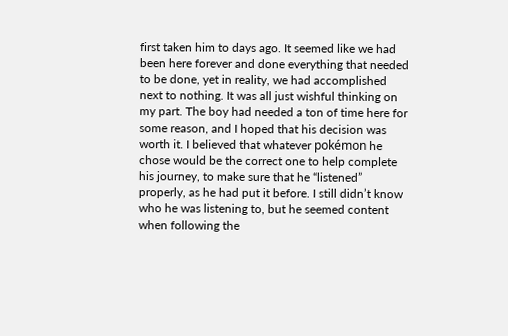first taken him to days ago. It seemed like we had been here forever and done everything that needed to be done, yet in reality, we had accomplished next to nothing. It was all just wishful thinking on my part. The boy had needed a ton of time here for some reason, and I hoped that his decision was worth it. I believed that whatever pokémon he chose would be the correct one to help complete his journey, to make sure that he “listened” properly, as he had put it before. I still didn’t know who he was listening to, but he seemed content when following the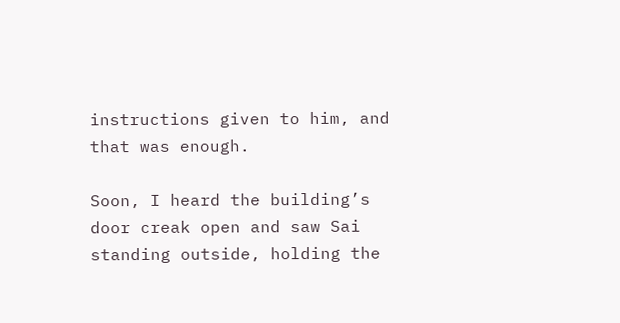instructions given to him, and that was enough.

Soon, I heard the building’s door creak open and saw Sai standing outside, holding the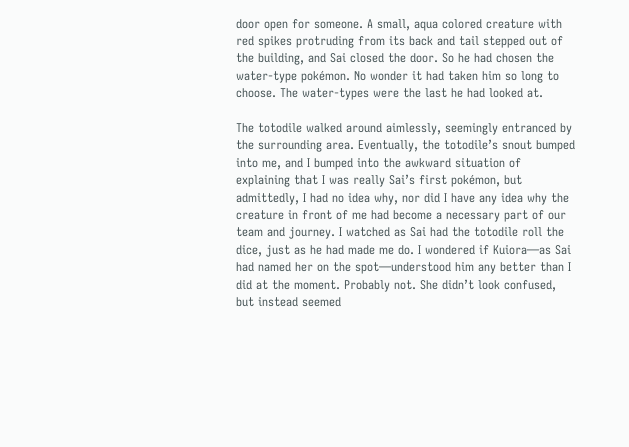door open for someone. A small, aqua colored creature with red spikes protruding from its back and tail stepped out of the building, and Sai closed the door. So he had chosen the water-type pokémon. No wonder it had taken him so long to choose. The water-types were the last he had looked at.

The totodile walked around aimlessly, seemingly entranced by the surrounding area. Eventually, the totodile’s snout bumped into me, and I bumped into the awkward situation of explaining that I was really Sai’s first pokémon, but admittedly, I had no idea why, nor did I have any idea why the creature in front of me had become a necessary part of our team and journey. I watched as Sai had the totodile roll the dice, just as he had made me do. I wondered if Kuiora—as Sai had named her on the spot—understood him any better than I did at the moment. Probably not. She didn’t look confused, but instead seemed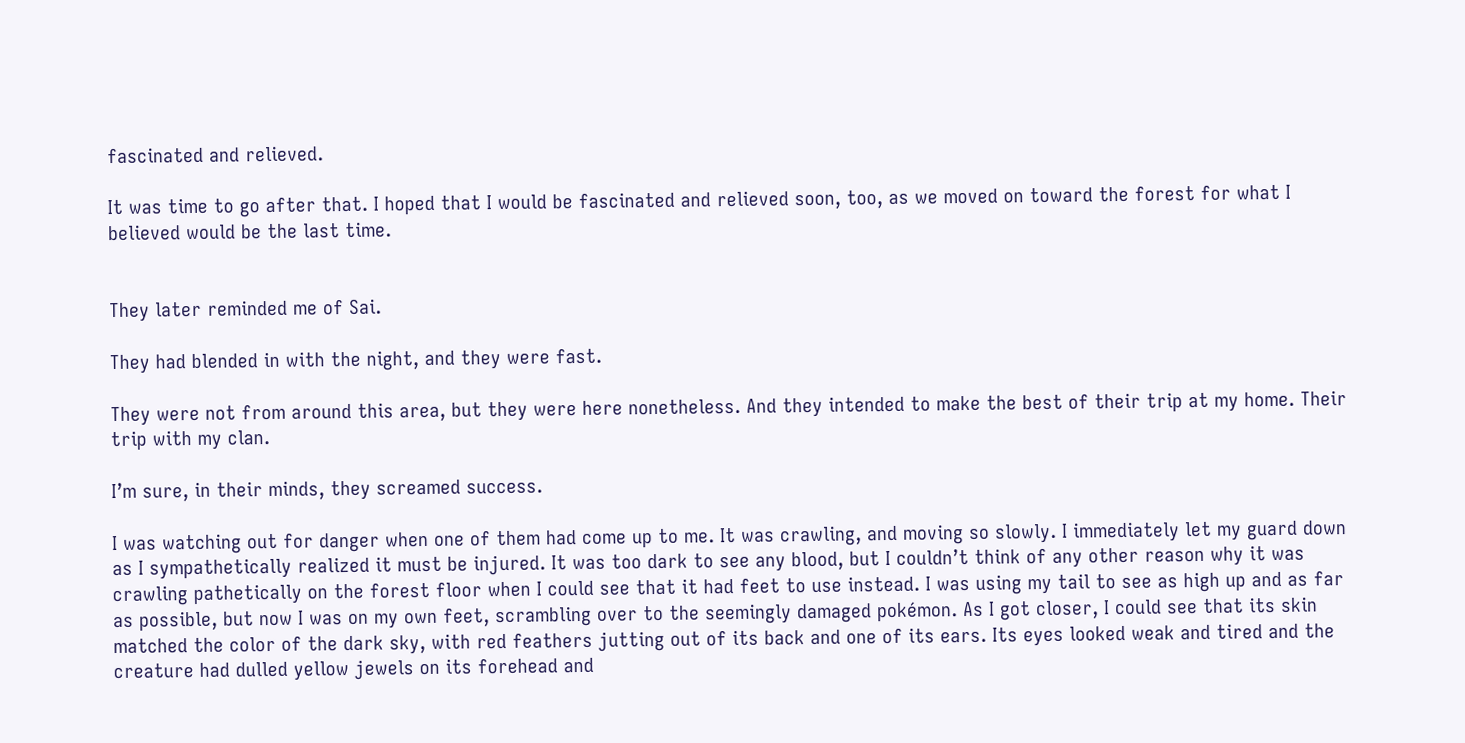fascinated and relieved.

It was time to go after that. I hoped that I would be fascinated and relieved soon, too, as we moved on toward the forest for what I believed would be the last time.


They later reminded me of Sai.

They had blended in with the night, and they were fast.

They were not from around this area, but they were here nonetheless. And they intended to make the best of their trip at my home. Their trip with my clan.

I’m sure, in their minds, they screamed success.

I was watching out for danger when one of them had come up to me. It was crawling, and moving so slowly. I immediately let my guard down as I sympathetically realized it must be injured. It was too dark to see any blood, but I couldn’t think of any other reason why it was crawling pathetically on the forest floor when I could see that it had feet to use instead. I was using my tail to see as high up and as far as possible, but now I was on my own feet, scrambling over to the seemingly damaged pokémon. As I got closer, I could see that its skin matched the color of the dark sky, with red feathers jutting out of its back and one of its ears. Its eyes looked weak and tired and the creature had dulled yellow jewels on its forehead and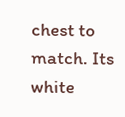chest to match. Its white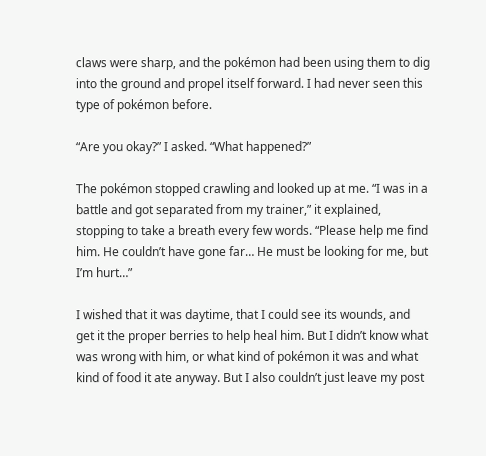claws were sharp, and the pokémon had been using them to dig into the ground and propel itself forward. I had never seen this type of pokémon before.

“Are you okay?” I asked. “What happened?”

The pokémon stopped crawling and looked up at me. “I was in a battle and got separated from my trainer,” it explained, stopping to take a breath every few words. “Please help me find him. He couldn’t have gone far… He must be looking for me, but I’m hurt…”

I wished that it was daytime, that I could see its wounds, and get it the proper berries to help heal him. But I didn’t know what was wrong with him, or what kind of pokémon it was and what kind of food it ate anyway. But I also couldn’t just leave my post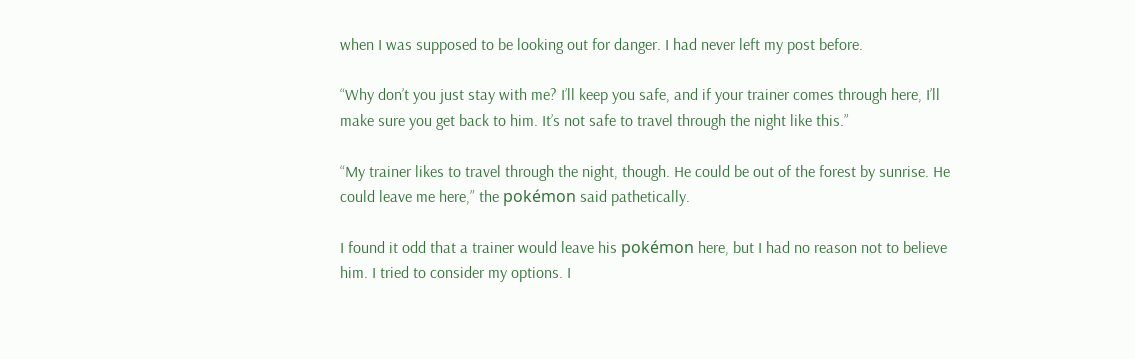when I was supposed to be looking out for danger. I had never left my post before.

“Why don’t you just stay with me? I’ll keep you safe, and if your trainer comes through here, I’ll make sure you get back to him. It’s not safe to travel through the night like this.”

“My trainer likes to travel through the night, though. He could be out of the forest by sunrise. He could leave me here,” the pokémon said pathetically.

I found it odd that a trainer would leave his pokémon here, but I had no reason not to believe him. I tried to consider my options. I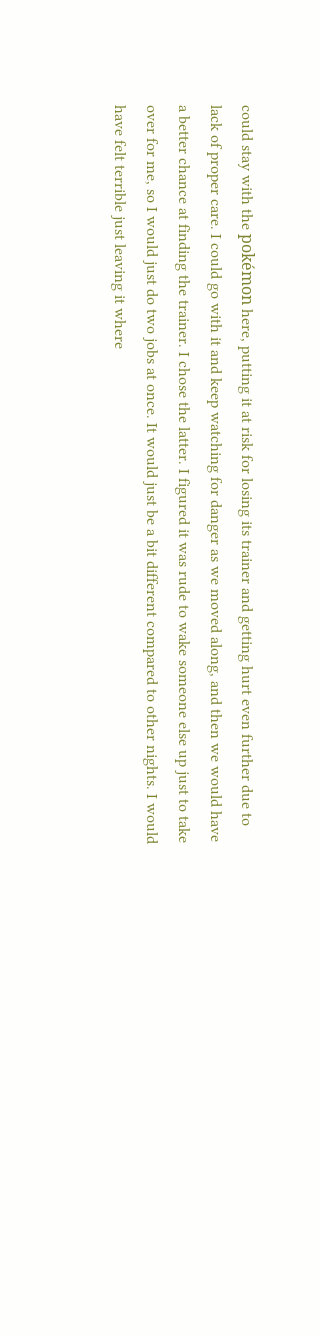could stay with the pokémon here, putting it at risk for losing its trainer and getting hurt even further due to lack of proper care. I could go with it and keep watching for danger as we moved along, and then we would have a better chance at finding the trainer. I chose the latter. I figured it was rude to wake someone else up just to take over for me, so I would just do two jobs at once. It would just be a bit different compared to other nights. I would have felt terrible just leaving it where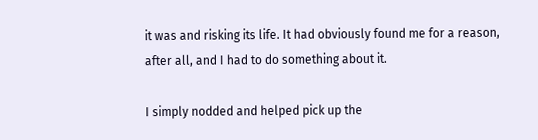it was and risking its life. It had obviously found me for a reason, after all, and I had to do something about it.

I simply nodded and helped pick up the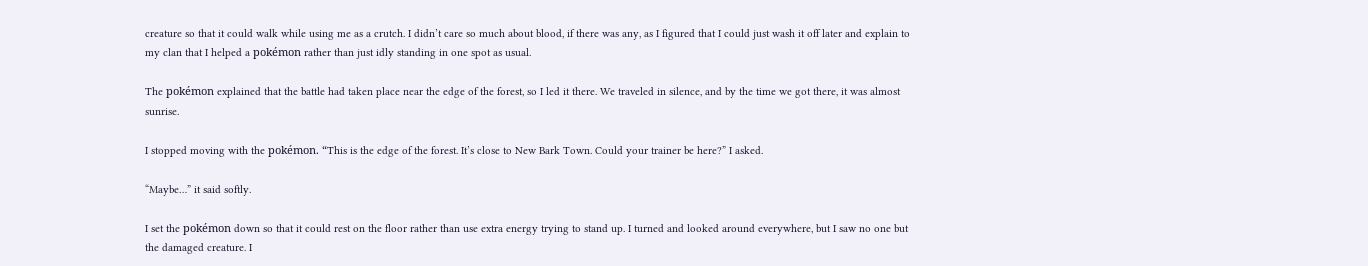creature so that it could walk while using me as a crutch. I didn’t care so much about blood, if there was any, as I figured that I could just wash it off later and explain to my clan that I helped a pokémon rather than just idly standing in one spot as usual.

The pokémon explained that the battle had taken place near the edge of the forest, so I led it there. We traveled in silence, and by the time we got there, it was almost sunrise.

I stopped moving with the pokémon. “This is the edge of the forest. It’s close to New Bark Town. Could your trainer be here?” I asked.

“Maybe…” it said softly.

I set the pokémon down so that it could rest on the floor rather than use extra energy trying to stand up. I turned and looked around everywhere, but I saw no one but the damaged creature. I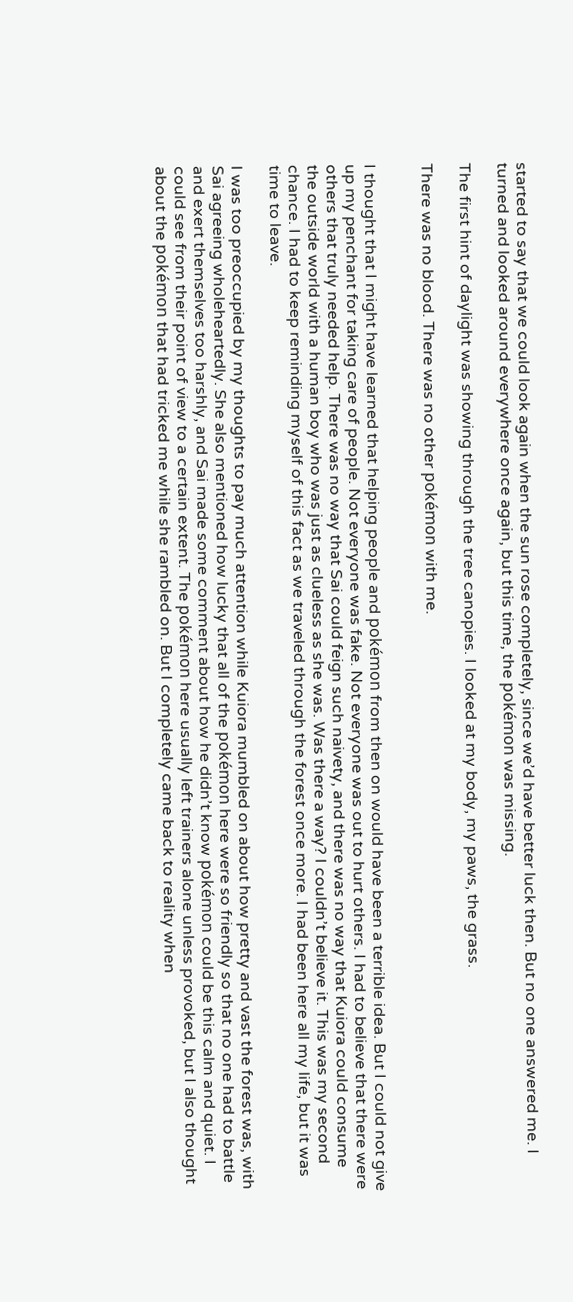started to say that we could look again when the sun rose completely, since we’d have better luck then. But no one answered me. I turned and looked around everywhere once again, but this time, the pokémon was missing.

The first hint of daylight was showing through the tree canopies. I looked at my body, my paws, the grass.

There was no blood. There was no other pokémon with me.


I thought that I might have learned that helping people and pokémon from then on would have been a terrible idea. But I could not give up my penchant for taking care of people. Not everyone was fake. Not everyone was out to hurt others. I had to believe that there were others that truly needed help. There was no way that Sai could feign such naivety, and there was no way that Kuiora could consume the outside world with a human boy who was just as clueless as she was. Was there a way? I couldn’t believe it. This was my second chance. I had to keep reminding myself of this fact as we traveled through the forest once more. I had been here all my life, but it was time to leave.

I was too preoccupied by my thoughts to pay much attention while Kuiora mumbled on about how pretty and vast the forest was, with Sai agreeing wholeheartedly. She also mentioned how lucky that all of the pokémon here were so friendly so that no one had to battle and exert themselves too harshly, and Sai made some comment about how he didn’t know pokémon could be this calm and quiet. I could see from their point of view to a certain extent. The pokémon here usually left trainers alone unless provoked, but I also thought about the pokémon that had tricked me while she rambled on. But I completely came back to reality when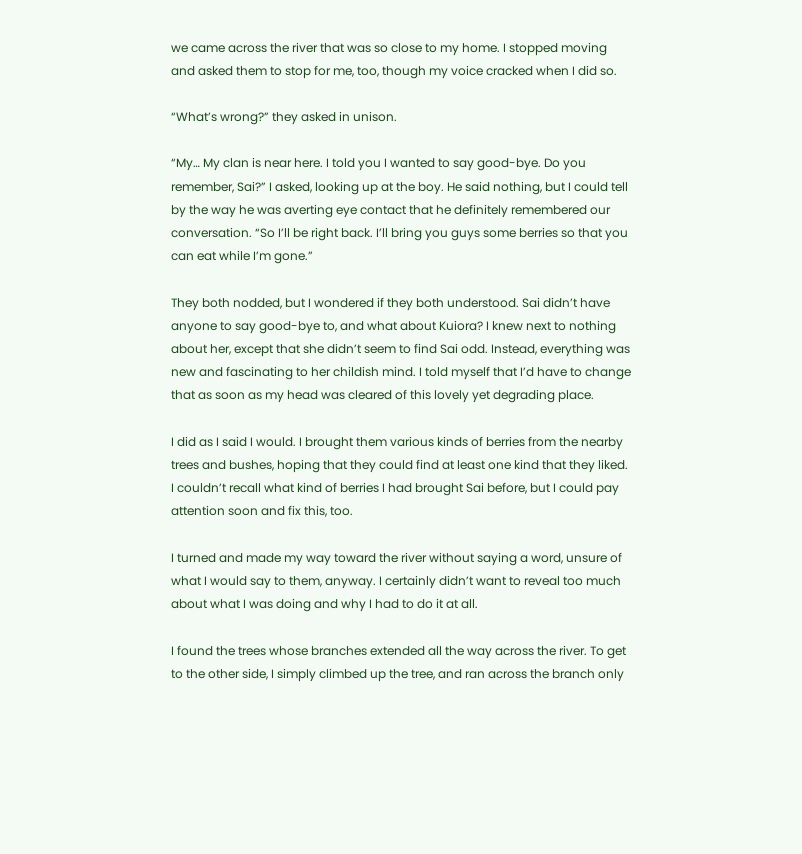we came across the river that was so close to my home. I stopped moving and asked them to stop for me, too, though my voice cracked when I did so.

“What’s wrong?” they asked in unison.

“My… My clan is near here. I told you I wanted to say good-bye. Do you remember, Sai?” I asked, looking up at the boy. He said nothing, but I could tell by the way he was averting eye contact that he definitely remembered our conversation. “So I’ll be right back. I’ll bring you guys some berries so that you can eat while I’m gone.”

They both nodded, but I wondered if they both understood. Sai didn’t have anyone to say good-bye to, and what about Kuiora? I knew next to nothing about her, except that she didn’t seem to find Sai odd. Instead, everything was new and fascinating to her childish mind. I told myself that I’d have to change that as soon as my head was cleared of this lovely yet degrading place.

I did as I said I would. I brought them various kinds of berries from the nearby trees and bushes, hoping that they could find at least one kind that they liked. I couldn’t recall what kind of berries I had brought Sai before, but I could pay attention soon and fix this, too.

I turned and made my way toward the river without saying a word, unsure of what I would say to them, anyway. I certainly didn’t want to reveal too much about what I was doing and why I had to do it at all.

I found the trees whose branches extended all the way across the river. To get to the other side, I simply climbed up the tree, and ran across the branch only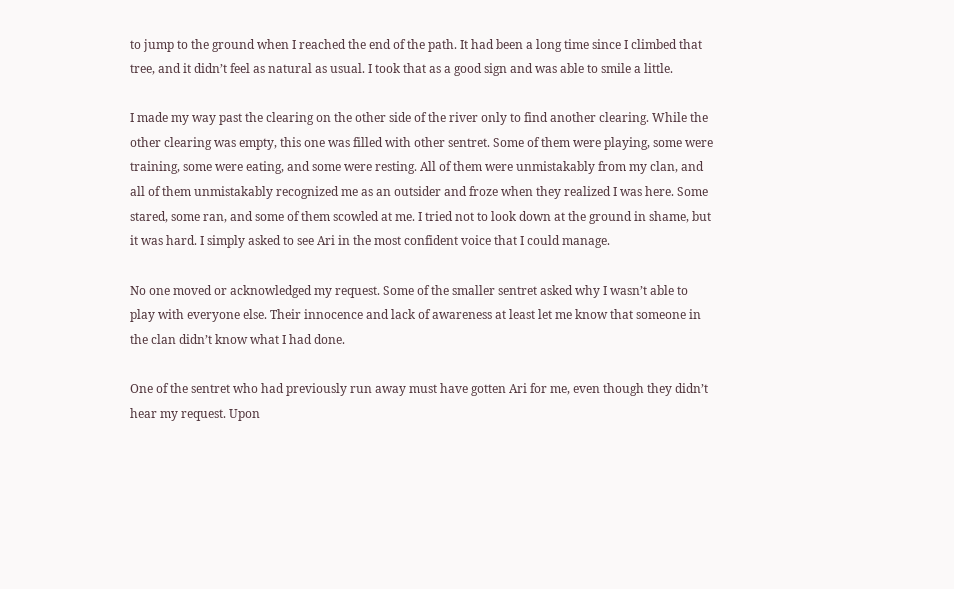to jump to the ground when I reached the end of the path. It had been a long time since I climbed that tree, and it didn’t feel as natural as usual. I took that as a good sign and was able to smile a little.

I made my way past the clearing on the other side of the river only to find another clearing. While the other clearing was empty, this one was filled with other sentret. Some of them were playing, some were training, some were eating, and some were resting. All of them were unmistakably from my clan, and all of them unmistakably recognized me as an outsider and froze when they realized I was here. Some stared, some ran, and some of them scowled at me. I tried not to look down at the ground in shame, but it was hard. I simply asked to see Ari in the most confident voice that I could manage.

No one moved or acknowledged my request. Some of the smaller sentret asked why I wasn’t able to play with everyone else. Their innocence and lack of awareness at least let me know that someone in the clan didn’t know what I had done.

One of the sentret who had previously run away must have gotten Ari for me, even though they didn’t hear my request. Upon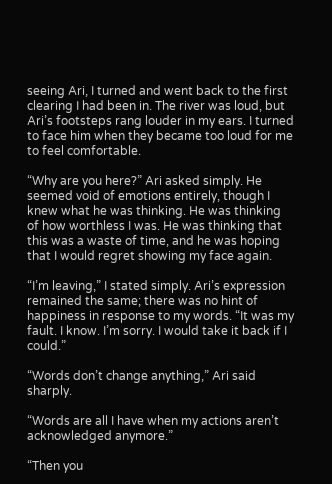seeing Ari, I turned and went back to the first clearing I had been in. The river was loud, but Ari’s footsteps rang louder in my ears. I turned to face him when they became too loud for me to feel comfortable.

“Why are you here?” Ari asked simply. He seemed void of emotions entirely, though I knew what he was thinking. He was thinking of how worthless I was. He was thinking that this was a waste of time, and he was hoping that I would regret showing my face again.

“I’m leaving,” I stated simply. Ari’s expression remained the same; there was no hint of happiness in response to my words. “It was my fault. I know. I’m sorry. I would take it back if I could.”

“Words don’t change anything,” Ari said sharply.

“Words are all I have when my actions aren’t acknowledged anymore.”

“Then you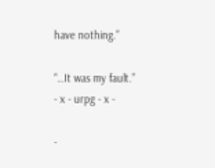have nothing.”

“…It was my fault.”
- x - urpg - x -

-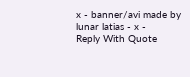x - banner/avi made by lunar latias - x -
Reply With Quote